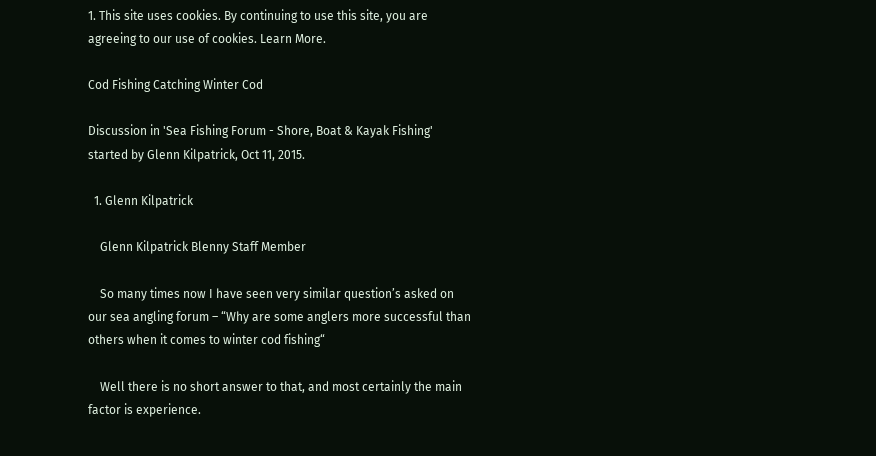1. This site uses cookies. By continuing to use this site, you are agreeing to our use of cookies. Learn More.

Cod Fishing Catching Winter Cod

Discussion in 'Sea Fishing Forum - Shore, Boat & Kayak Fishing' started by Glenn Kilpatrick, Oct 11, 2015.

  1. Glenn Kilpatrick

    Glenn Kilpatrick Blenny Staff Member

    So many times now I have seen very similar question’s asked on our sea angling forum – “Why are some anglers more successful than others when it comes to winter cod fishing“

    Well there is no short answer to that, and most certainly the main factor is experience.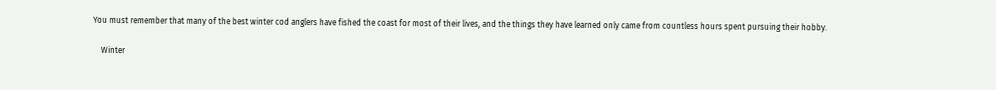You must remember that many of the best winter cod anglers have fished the coast for most of their lives, and the things they have learned only came from countless hours spent pursuing their hobby.

    Winter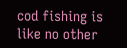cod fishing is like no other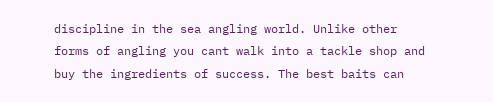discipline in the sea angling world. Unlike other forms of angling you cant walk into a tackle shop and buy the ingredients of success. The best baits can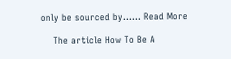only be sourced by...... Read More

    The article How To Be A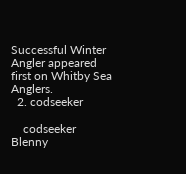Successful Winter Angler appeared first on Whitby Sea Anglers.
  2. codseeker

    codseeker Blenny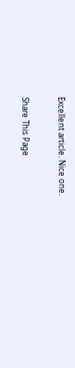Excellent article. Nice one.

Share This Page